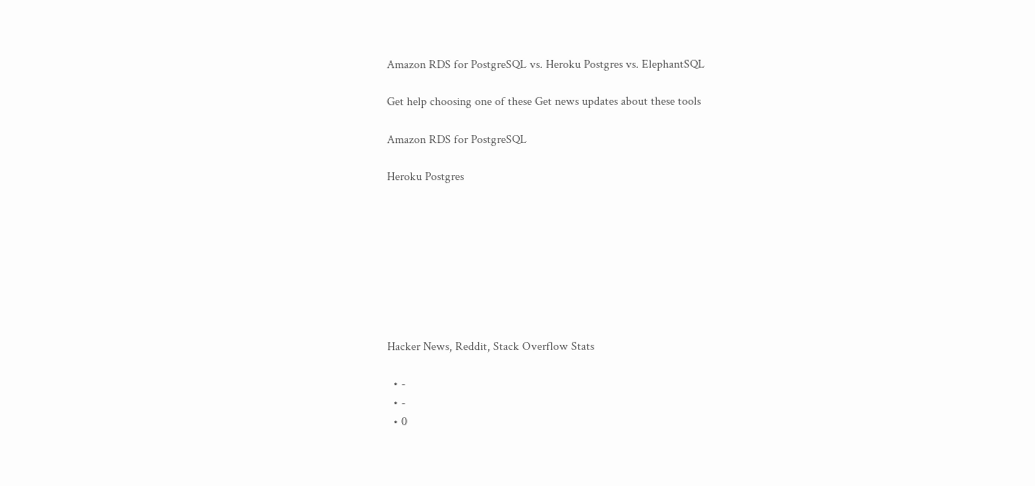Amazon RDS for PostgreSQL vs. Heroku Postgres vs. ElephantSQL

Get help choosing one of these Get news updates about these tools

Amazon RDS for PostgreSQL

Heroku Postgres








Hacker News, Reddit, Stack Overflow Stats

  • -
  • -
  • 0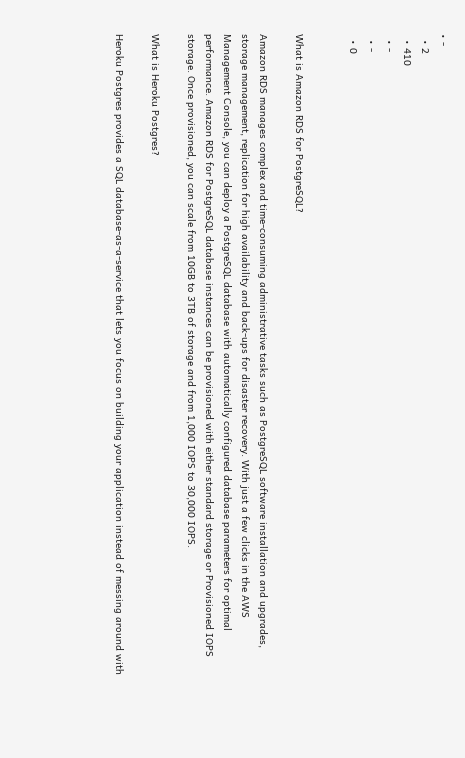• -
  • 2
  • 410
  • -
  • -
  • 0


What is Amazon RDS for PostgreSQL?

Amazon RDS manages complex and time-consuming administrative tasks such as PostgreSQL software installation and upgrades, storage management, replication for high availability and back-ups for disaster recovery. With just a few clicks in the AWS Management Console, you can deploy a PostgreSQL database with automatically configured database parameters for optimal performance. Amazon RDS for PostgreSQL database instances can be provisioned with either standard storage or Provisioned IOPS storage. Once provisioned, you can scale from 10GB to 3TB of storage and from 1,000 IOPS to 30,000 IOPS.

What is Heroku Postgres?

Heroku Postgres provides a SQL database-as-a-service that lets you focus on building your application instead of messing around with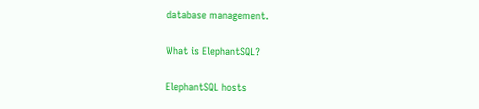database management.

What is ElephantSQL?

ElephantSQL hosts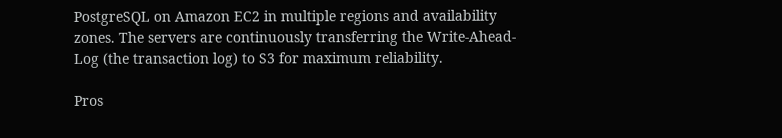PostgreSQL on Amazon EC2 in multiple regions and availability zones. The servers are continuously transferring the Write-Ahead-Log (the transaction log) to S3 for maximum reliability.

Pros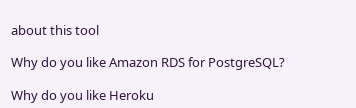about this tool

Why do you like Amazon RDS for PostgreSQL?

Why do you like Heroku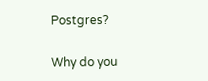Postgres?

Why do you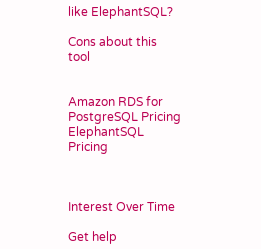like ElephantSQL?

Cons about this tool


Amazon RDS for PostgreSQL Pricing ElephantSQL Pricing



Interest Over Time

Get help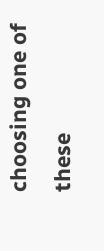choosing one of these